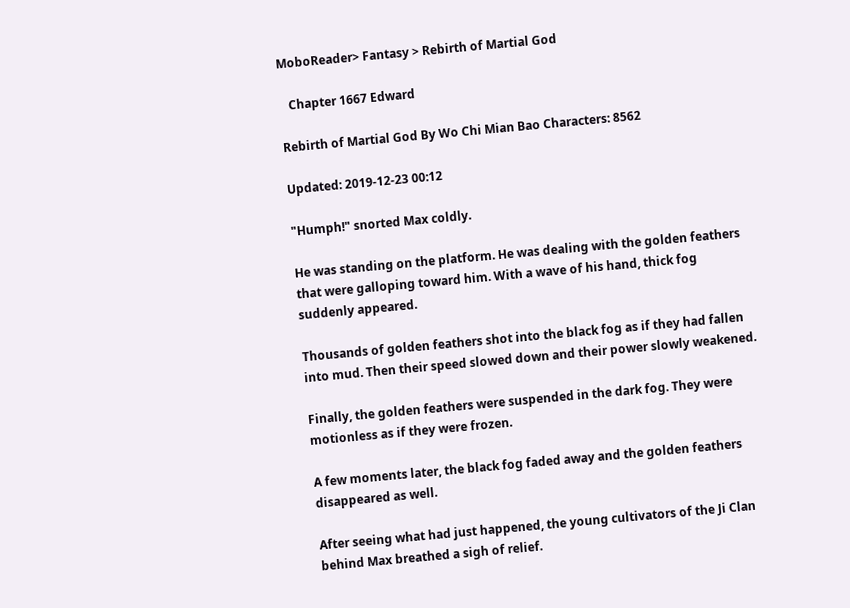MoboReader> Fantasy > Rebirth of Martial God

   Chapter 1667 Edward

Rebirth of Martial God By Wo Chi Mian Bao Characters: 8562

Updated: 2019-12-23 00:12

"Humph!" snorted Max coldly.

He was standing on the platform. He was dealing with the golden feathers that were galloping toward him. With a wave of his hand, thick fog suddenly appeared.

Thousands of golden feathers shot into the black fog as if they had fallen into mud. Then their speed slowed down and their power slowly weakened.

Finally, the golden feathers were suspended in the dark fog. They were motionless as if they were frozen.

A few moments later, the black fog faded away and the golden feathers disappeared as well.

After seeing what had just happened, the young cultivators of the Ji Clan behind Max breathed a sigh of relief.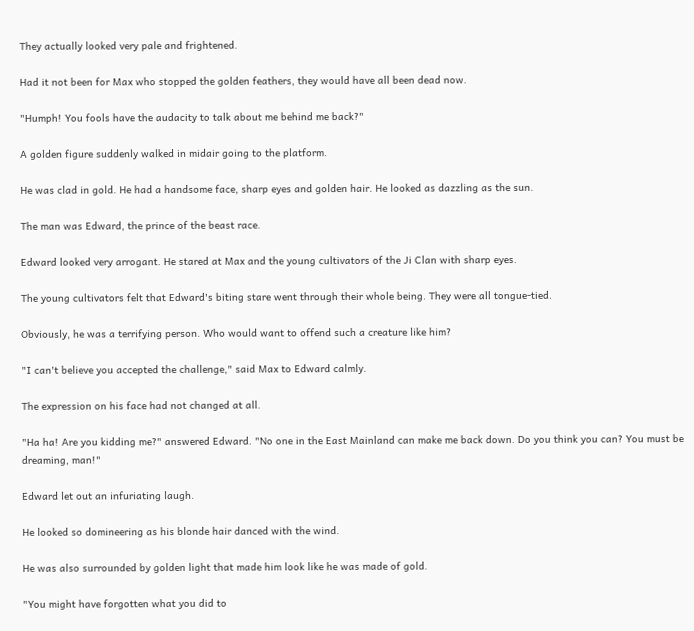They actually looked very pale and frightened.

Had it not been for Max who stopped the golden feathers, they would have all been dead now.

"Humph! You fools have the audacity to talk about me behind me back?"

A golden figure suddenly walked in midair going to the platform.

He was clad in gold. He had a handsome face, sharp eyes and golden hair. He looked as dazzling as the sun.

The man was Edward, the prince of the beast race.

Edward looked very arrogant. He stared at Max and the young cultivators of the Ji Clan with sharp eyes.

The young cultivators felt that Edward's biting stare went through their whole being. They were all tongue-tied.

Obviously, he was a terrifying person. Who would want to offend such a creature like him?

"I can't believe you accepted the challenge," said Max to Edward calmly.

The expression on his face had not changed at all.

"Ha ha! Are you kidding me?" answered Edward. "No one in the East Mainland can make me back down. Do you think you can? You must be dreaming, man!"

Edward let out an infuriating laugh.

He looked so domineering as his blonde hair danced with the wind.

He was also surrounded by golden light that made him look like he was made of gold.

"You might have forgotten what you did to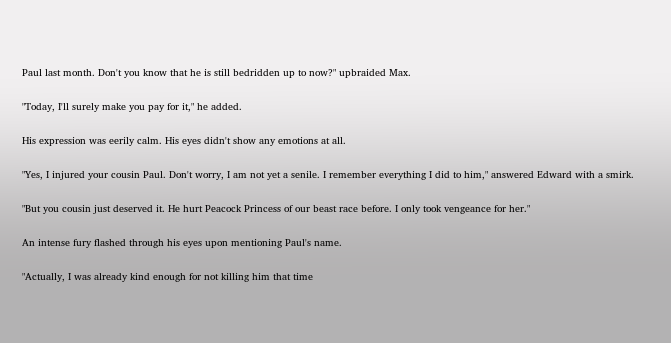Paul last month. Don't you know that he is still bedridden up to now?" upbraided Max.

"Today, I'll surely make you pay for it," he added.

His expression was eerily calm. His eyes didn't show any emotions at all.

"Yes, I injured your cousin Paul. Don't worry, I am not yet a senile. I remember everything I did to him," answered Edward with a smirk.

"But you cousin just deserved it. He hurt Peacock Princess of our beast race before. I only took vengeance for her."

An intense fury flashed through his eyes upon mentioning Paul's name.

"Actually, I was already kind enough for not killing him that time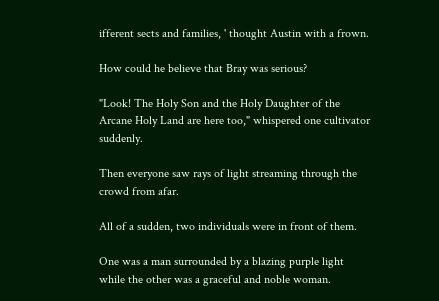ifferent sects and families, ' thought Austin with a frown.

How could he believe that Bray was serious?

"Look! The Holy Son and the Holy Daughter of the Arcane Holy Land are here too," whispered one cultivator suddenly.

Then everyone saw rays of light streaming through the crowd from afar.

All of a sudden, two individuals were in front of them.

One was a man surrounded by a blazing purple light while the other was a graceful and noble woman.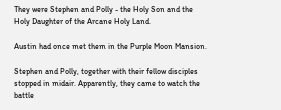They were Stephen and Polly - the Holy Son and the Holy Daughter of the Arcane Holy Land.

Austin had once met them in the Purple Moon Mansion.

Stephen and Polly, together with their fellow disciples stopped in midair. Apparently, they came to watch the battle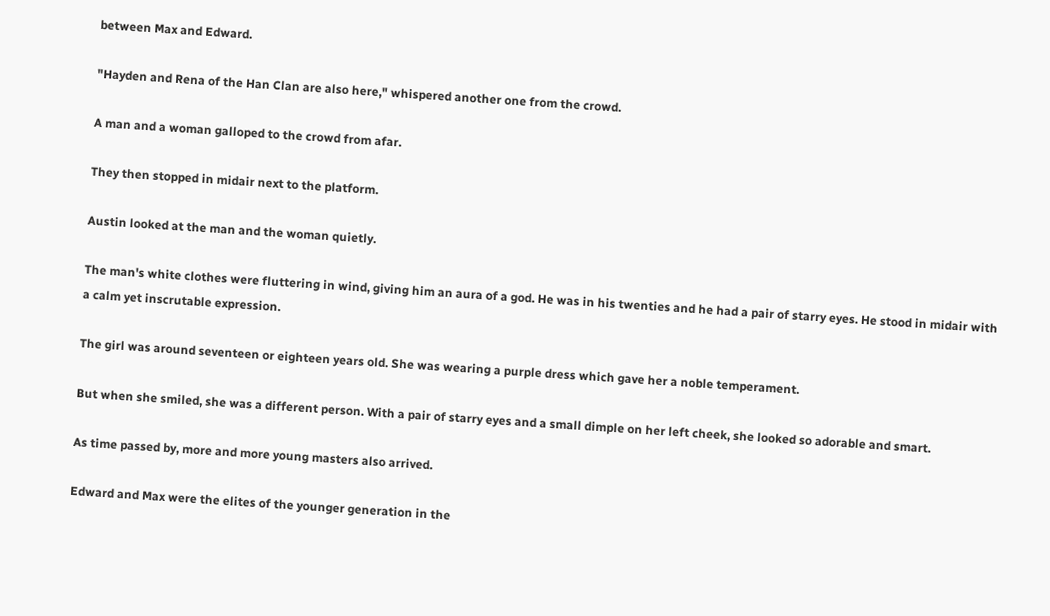between Max and Edward.

"Hayden and Rena of the Han Clan are also here," whispered another one from the crowd.

A man and a woman galloped to the crowd from afar.

They then stopped in midair next to the platform.

Austin looked at the man and the woman quietly.

The man's white clothes were fluttering in wind, giving him an aura of a god. He was in his twenties and he had a pair of starry eyes. He stood in midair with a calm yet inscrutable expression.

The girl was around seventeen or eighteen years old. She was wearing a purple dress which gave her a noble temperament.

But when she smiled, she was a different person. With a pair of starry eyes and a small dimple on her left cheek, she looked so adorable and smart.

As time passed by, more and more young masters also arrived.

Edward and Max were the elites of the younger generation in the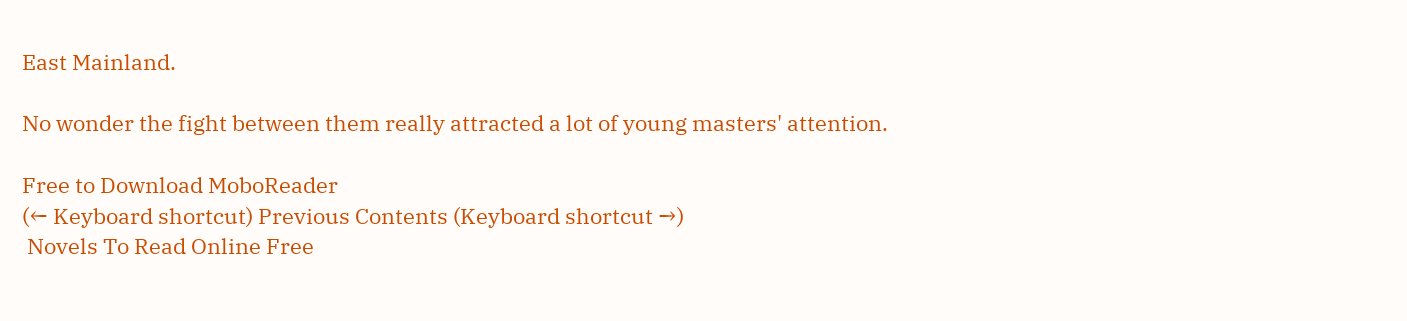East Mainland.

No wonder the fight between them really attracted a lot of young masters' attention.

Free to Download MoboReader
(← Keyboard shortcut) Previous Contents (Keyboard shortcut →)
 Novels To Read Online Free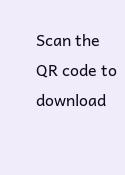Scan the QR code to download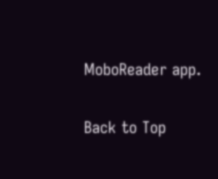MoboReader app.

Back to Top